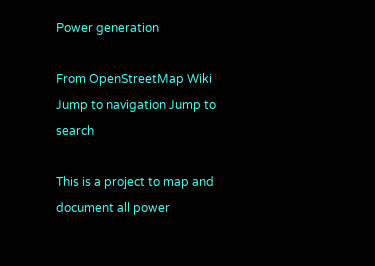Power generation

From OpenStreetMap Wiki
Jump to navigation Jump to search

This is a project to map and document all power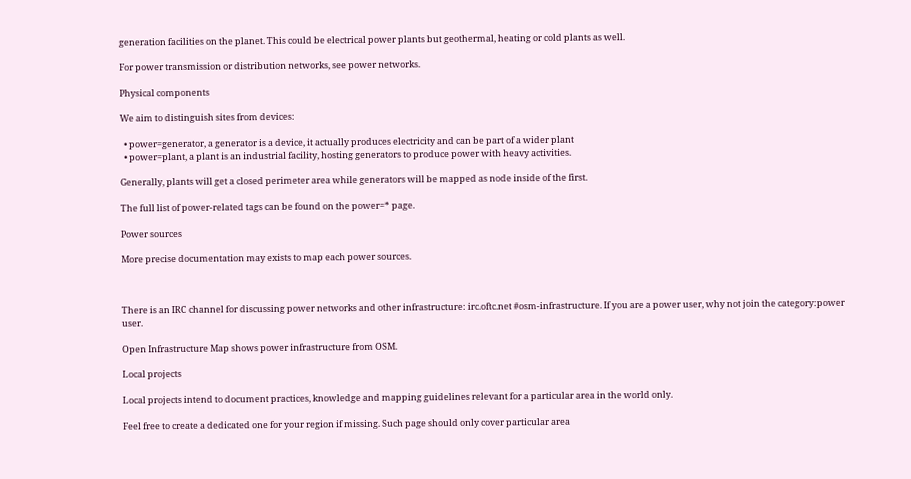generation facilities on the planet. This could be electrical power plants but geothermal, heating or cold plants as well.

For power transmission or distribution networks, see power networks.

Physical components

We aim to distinguish sites from devices:

  • power=generator, a generator is a device, it actually produces electricity and can be part of a wider plant
  • power=plant, a plant is an industrial facility, hosting generators to produce power with heavy activities.

Generally, plants will get a closed perimeter area while generators will be mapped as node inside of the first.

The full list of power-related tags can be found on the power=* page.

Power sources

More precise documentation may exists to map each power sources.



There is an IRC channel for discussing power networks and other infrastructure: irc.oftc.net #osm-infrastructure. If you are a power user, why not join the category:power user.

Open Infrastructure Map shows power infrastructure from OSM.

Local projects

Local projects intend to document practices, knowledge and mapping guidelines relevant for a particular area in the world only.

Feel free to create a dedicated one for your region if missing. Such page should only cover particular area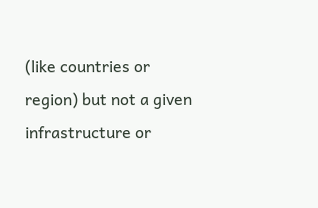(like countries or region) but not a given infrastructure or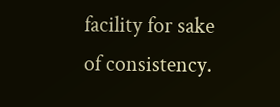facility for sake of consistency.